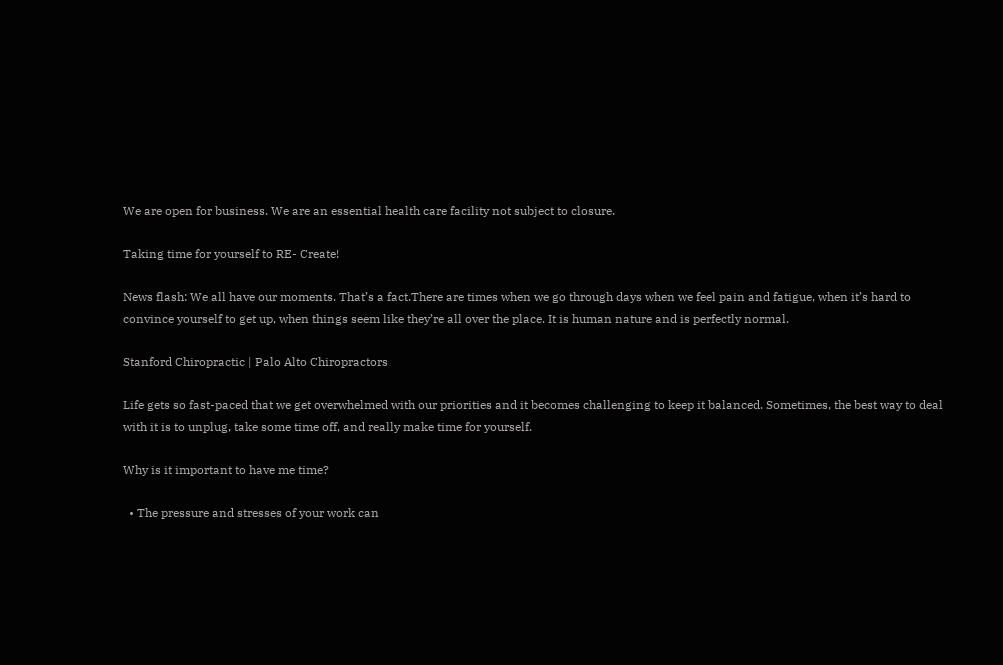We are open for business. We are an essential health care facility not subject to closure.

Taking time for yourself to RE- Create!

News flash: We all have our moments. That’s a fact.There are times when we go through days when we feel pain and fatigue, when it’s hard to convince yourself to get up, when things seem like they’re all over the place. It is human nature and is perfectly normal.

Stanford Chiropractic | Palo Alto Chiropractors

Life gets so fast-paced that we get overwhelmed with our priorities and it becomes challenging to keep it balanced. Sometimes, the best way to deal with it is to unplug, take some time off, and really make time for yourself.

Why is it important to have me time?

  • The pressure and stresses of your work can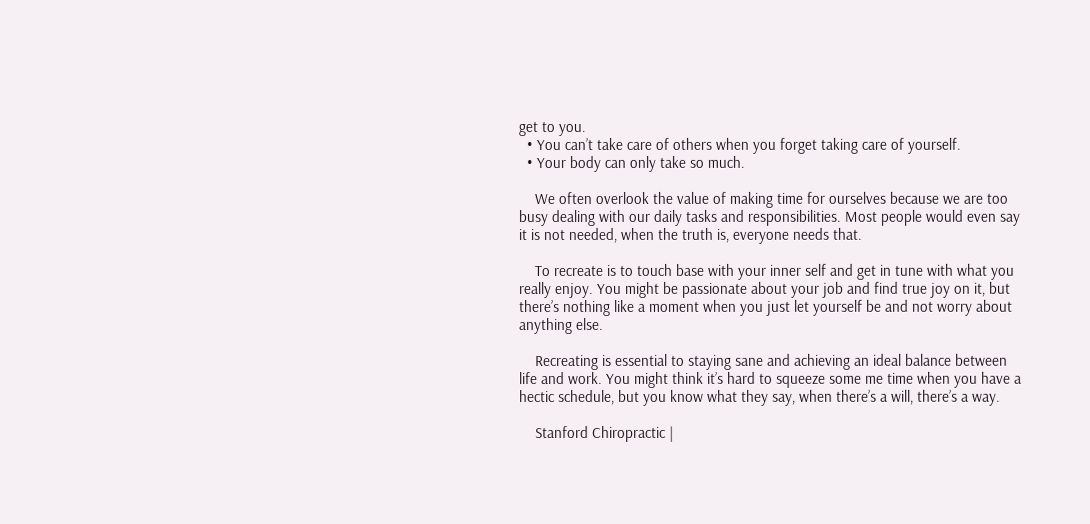get to you.
  • You can’t take care of others when you forget taking care of yourself.
  • Your body can only take so much.

    We often overlook the value of making time for ourselves because we are too busy dealing with our daily tasks and responsibilities. Most people would even say it is not needed, when the truth is, everyone needs that.

    To recreate is to touch base with your inner self and get in tune with what you really enjoy. You might be passionate about your job and find true joy on it, but there’s nothing like a moment when you just let yourself be and not worry about anything else.

    Recreating is essential to staying sane and achieving an ideal balance between life and work. You might think it’s hard to squeeze some me time when you have a hectic schedule, but you know what they say, when there’s a will, there’s a way.

    Stanford Chiropractic |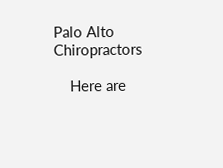Palo Alto Chiropractors

    Here are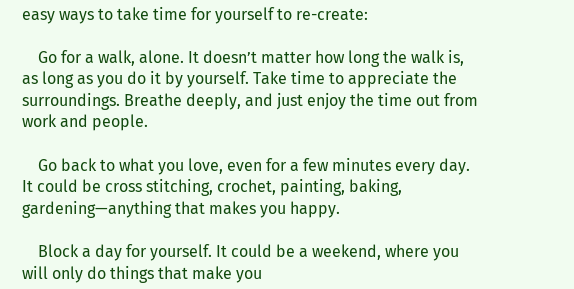easy ways to take time for yourself to re-create:

    Go for a walk, alone. It doesn’t matter how long the walk is, as long as you do it by yourself. Take time to appreciate the surroundings. Breathe deeply, and just enjoy the time out from work and people.

    Go back to what you love, even for a few minutes every day. It could be cross stitching, crochet, painting, baking, gardening—anything that makes you happy.

    Block a day for yourself. It could be a weekend, where you will only do things that make you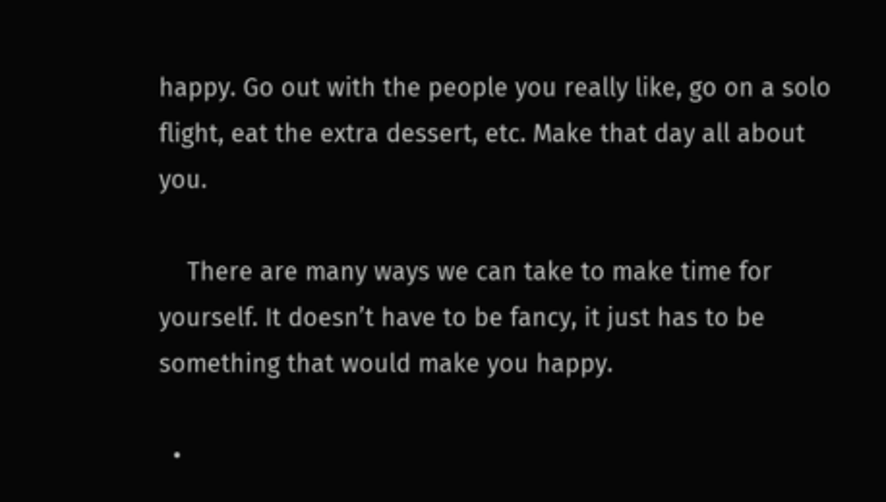happy. Go out with the people you really like, go on a solo flight, eat the extra dessert, etc. Make that day all about you.

    There are many ways we can take to make time for yourself. It doesn’t have to be fancy, it just has to be something that would make you happy.

  •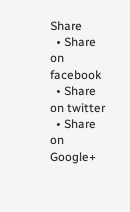Share
  • Share on facebook
  • Share on twitter
  • Share on Google+